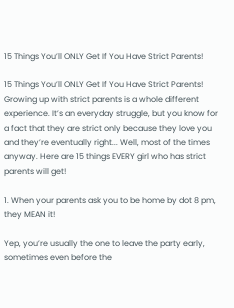15 Things You’ll ONLY Get If You Have Strict Parents!

15 Things You’ll ONLY Get If You Have Strict Parents!
Growing up with strict parents is a whole different experience. It’s an everyday struggle, but you know for a fact that they are strict only because they love you and they’re eventually right... Well, most of the times anyway. Here are 15 things EVERY girl who has strict parents will get!

1. When your parents ask you to be home by dot 8 pm, they MEAN it!

Yep, you’re usually the one to leave the party early, sometimes even before the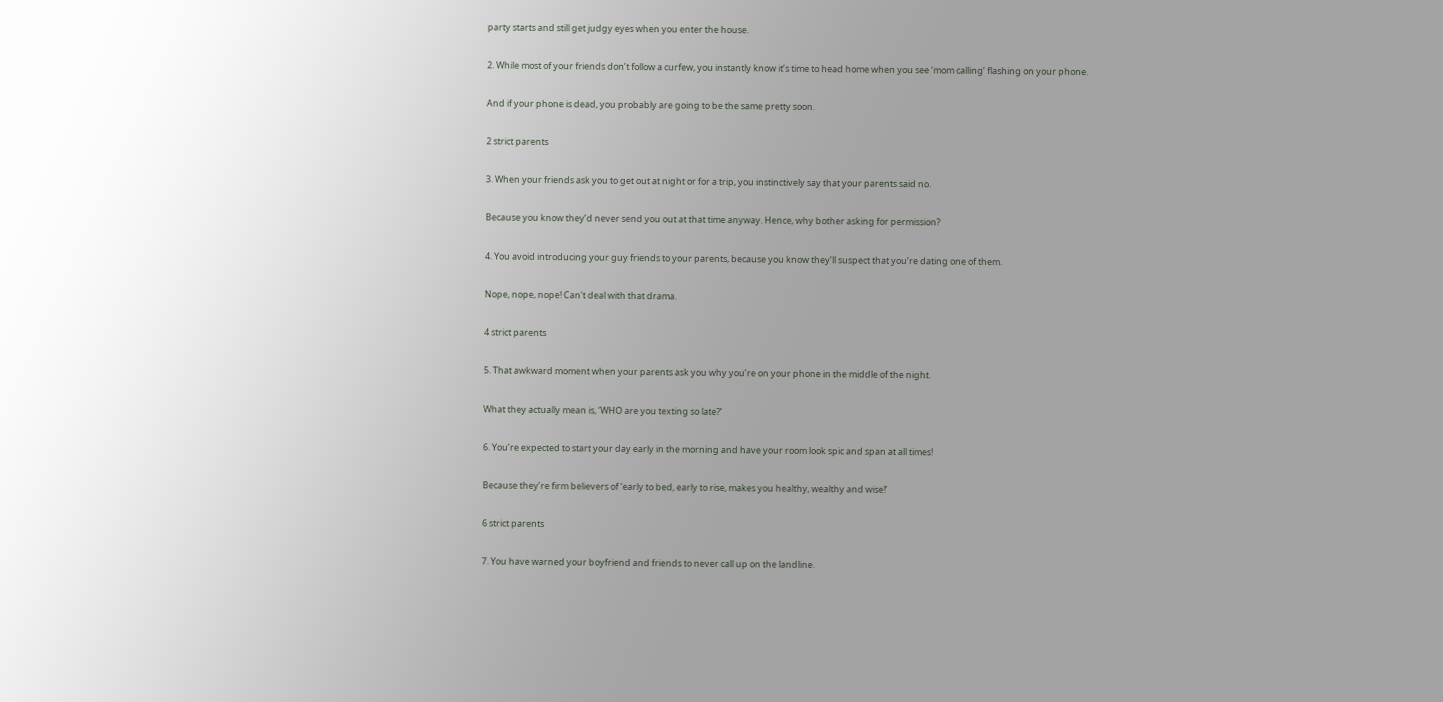party starts and still get judgy eyes when you enter the house.

2. While most of your friends don’t follow a curfew, you instantly know it’s time to head home when you see ‘mom calling’ flashing on your phone.

And if your phone is dead, you probably are going to be the same pretty soon.

2 strict parents

3. When your friends ask you to get out at night or for a trip, you instinctively say that your parents said no.

Because you know they’d never send you out at that time anyway. Hence, why bother asking for permission?

4. You avoid introducing your guy friends to your parents, because you know they’ll suspect that you’re dating one of them.

Nope, nope, nope! Can't deal with that drama.

4 strict parents

5. That awkward moment when your parents ask you why you’re on your phone in the middle of the night.

What they actually mean is, ‘WHO are you texting so late?’

6. You’re expected to start your day early in the morning and have your room look spic and span at all times!

Because they’re firm believers of ‘early to bed, early to rise, makes you healthy, wealthy and wise!’

6 strict parents

7. You have warned your boyfriend and friends to never call up on the landline.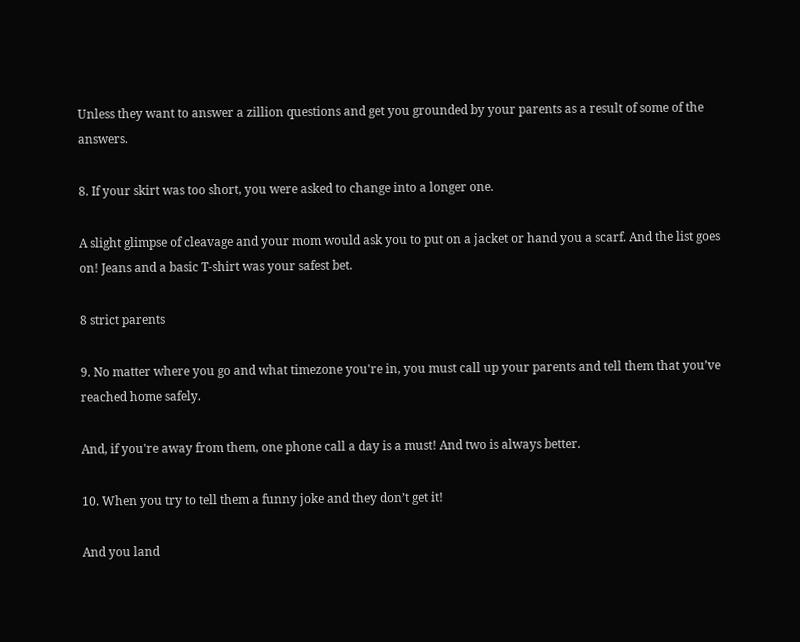Unless they want to answer a zillion questions and get you grounded by your parents as a result of some of the answers.

8. If your skirt was too short, you were asked to change into a longer one.

A slight glimpse of cleavage and your mom would ask you to put on a jacket or hand you a scarf. And the list goes on! Jeans and a basic T-shirt was your safest bet.

8 strict parents

9. No matter where you go and what timezone you're in, you must call up your parents and tell them that you’ve reached home safely.

And, if you're away from them, one phone call a day is a must! And two is always better.

10. When you try to tell them a funny joke and they don’t get it!

And you land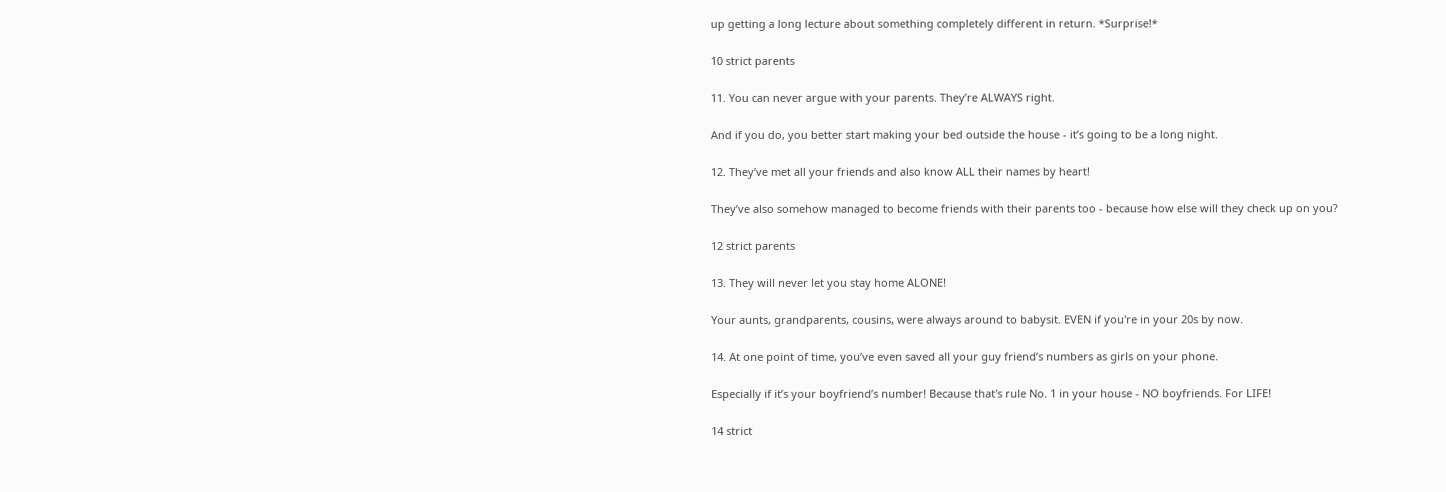up getting a long lecture about something completely different in return. *Surprise!*

10 strict parents

11. You can never argue with your parents. They’re ALWAYS right.

And if you do, you better start making your bed outside the house - it’s going to be a long night.

12. They’ve met all your friends and also know ALL their names by heart!

They’ve also somehow managed to become friends with their parents too - because how else will they check up on you?

12 strict parents

13. They will never let you stay home ALONE!

Your aunts, grandparents, cousins, were always around to babysit. EVEN if you're in your 20s by now.

14. At one point of time, you’ve even saved all your guy friend’s numbers as girls on your phone.

Especially if it’s your boyfriend’s number! Because that's rule No. 1 in your house - NO boyfriends. For LIFE!

14 strict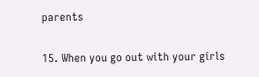parents

15. When you go out with your girls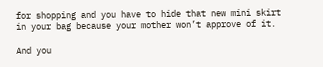for shopping and you have to hide that new mini skirt in your bag because your mother won’t approve of it.

And you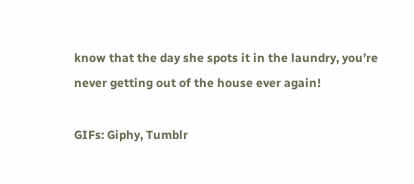know that the day she spots it in the laundry, you’re never getting out of the house ever again!

GIFs: Giphy, Tumblr